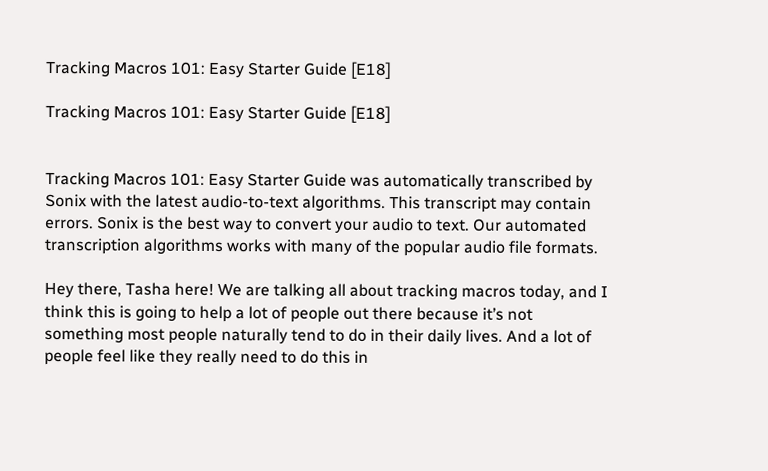Tracking Macros 101: Easy Starter Guide [E18]

Tracking Macros 101: Easy Starter Guide [E18]


Tracking Macros 101: Easy Starter Guide was automatically transcribed by Sonix with the latest audio-to-text algorithms. This transcript may contain errors. Sonix is the best way to convert your audio to text. Our automated transcription algorithms works with many of the popular audio file formats.

Hey there, Tasha here! We are talking all about tracking macros today, and I think this is going to help a lot of people out there because it’s not something most people naturally tend to do in their daily lives. And a lot of people feel like they really need to do this in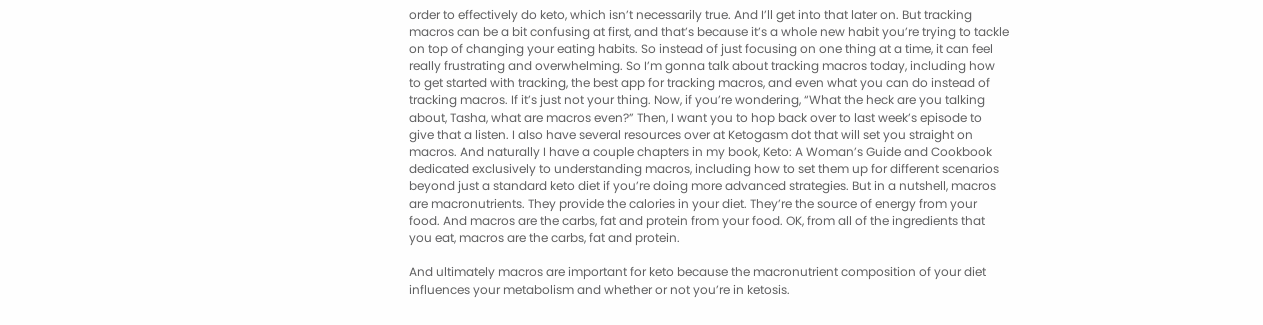order to effectively do keto, which isn’t necessarily true. And I’ll get into that later on. But tracking macros can be a bit confusing at first, and that’s because it’s a whole new habit you’re trying to tackle on top of changing your eating habits. So instead of just focusing on one thing at a time, it can feel really frustrating and overwhelming. So I’m gonna talk about tracking macros today, including how to get started with tracking, the best app for tracking macros, and even what you can do instead of tracking macros. If it’s just not your thing. Now, if you’re wondering, “What the heck are you talking about, Tasha, what are macros even?” Then, I want you to hop back over to last week’s episode to give that a listen. I also have several resources over at Ketogasm dot that will set you straight on macros. And naturally I have a couple chapters in my book, Keto: A Woman’s Guide and Cookbook dedicated exclusively to understanding macros, including how to set them up for different scenarios beyond just a standard keto diet if you’re doing more advanced strategies. But in a nutshell, macros are macronutrients. They provide the calories in your diet. They’re the source of energy from your food. And macros are the carbs, fat and protein from your food. OK, from all of the ingredients that you eat, macros are the carbs, fat and protein.

And ultimately macros are important for keto because the macronutrient composition of your diet influences your metabolism and whether or not you’re in ketosis.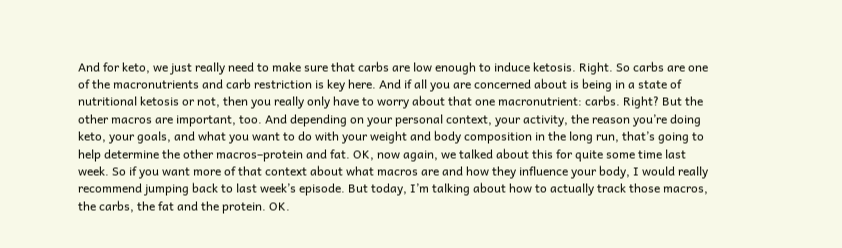And for keto, we just really need to make sure that carbs are low enough to induce ketosis. Right. So carbs are one of the macronutrients and carb restriction is key here. And if all you are concerned about is being in a state of nutritional ketosis or not, then you really only have to worry about that one macronutrient: carbs. Right? But the other macros are important, too. And depending on your personal context, your activity, the reason you’re doing keto, your goals, and what you want to do with your weight and body composition in the long run, that’s going to help determine the other macros–protein and fat. OK, now again, we talked about this for quite some time last week. So if you want more of that context about what macros are and how they influence your body, I would really recommend jumping back to last week’s episode. But today, I’m talking about how to actually track those macros, the carbs, the fat and the protein. OK.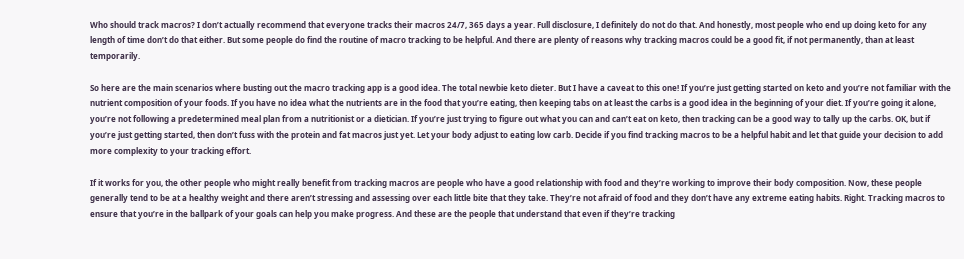Who should track macros? I don’t actually recommend that everyone tracks their macros 24/7, 365 days a year. Full disclosure, I definitely do not do that. And honestly, most people who end up doing keto for any length of time don’t do that either. But some people do find the routine of macro tracking to be helpful. And there are plenty of reasons why tracking macros could be a good fit, if not permanently, than at least temporarily.

So here are the main scenarios where busting out the macro tracking app is a good idea. The total newbie keto dieter. But I have a caveat to this one! If you’re just getting started on keto and you’re not familiar with the nutrient composition of your foods. If you have no idea what the nutrients are in the food that you’re eating, then keeping tabs on at least the carbs is a good idea in the beginning of your diet. If you’re going it alone, you’re not following a predetermined meal plan from a nutritionist or a dietician. If you’re just trying to figure out what you can and can’t eat on keto, then tracking can be a good way to tally up the carbs. OK, but if you’re just getting started, then don’t fuss with the protein and fat macros just yet. Let your body adjust to eating low carb. Decide if you find tracking macros to be a helpful habit and let that guide your decision to add more complexity to your tracking effort.

If it works for you, the other people who might really benefit from tracking macros are people who have a good relationship with food and they’re working to improve their body composition. Now, these people generally tend to be at a healthy weight and there aren’t stressing and assessing over each little bite that they take. They’re not afraid of food and they don’t have any extreme eating habits. Right. Tracking macros to ensure that you’re in the ballpark of your goals can help you make progress. And these are the people that understand that even if they’re tracking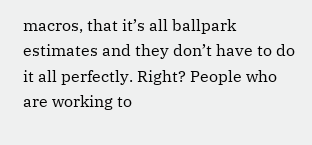macros, that it’s all ballpark estimates and they don’t have to do it all perfectly. Right? People who are working to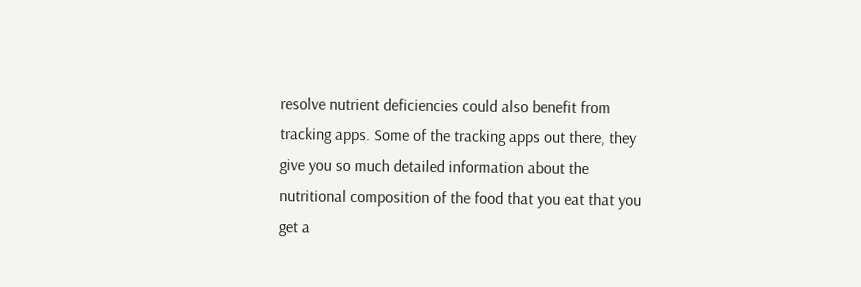resolve nutrient deficiencies could also benefit from tracking apps. Some of the tracking apps out there, they give you so much detailed information about the nutritional composition of the food that you eat that you get a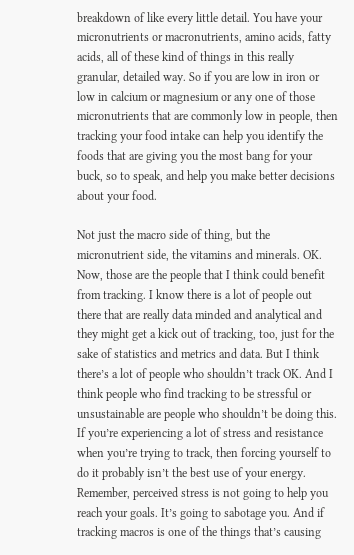breakdown of like every little detail. You have your micronutrients or macronutrients, amino acids, fatty acids, all of these kind of things in this really granular, detailed way. So if you are low in iron or low in calcium or magnesium or any one of those micronutrients that are commonly low in people, then tracking your food intake can help you identify the foods that are giving you the most bang for your buck, so to speak, and help you make better decisions about your food.

Not just the macro side of thing, but the micronutrient side, the vitamins and minerals. OK. Now, those are the people that I think could benefit from tracking. I know there is a lot of people out there that are really data minded and analytical and they might get a kick out of tracking, too, just for the sake of statistics and metrics and data. But I think there’s a lot of people who shouldn’t track OK. And I think people who find tracking to be stressful or unsustainable are people who shouldn’t be doing this. If you’re experiencing a lot of stress and resistance when you’re trying to track, then forcing yourself to do it probably isn’t the best use of your energy. Remember, perceived stress is not going to help you reach your goals. It’s going to sabotage you. And if tracking macros is one of the things that’s causing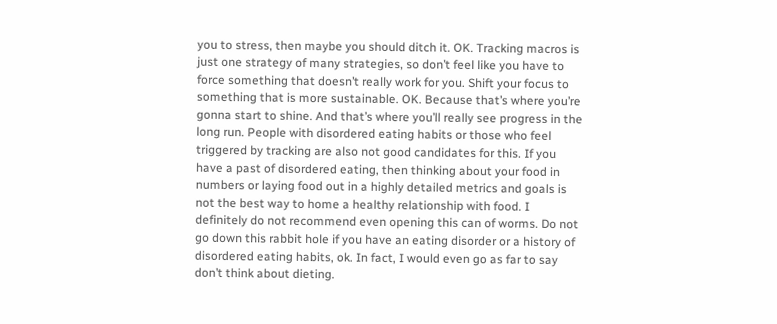you to stress, then maybe you should ditch it. OK. Tracking macros is just one strategy of many strategies, so don’t feel like you have to force something that doesn’t really work for you. Shift your focus to something that is more sustainable. OK. Because that’s where you’re gonna start to shine. And that’s where you’ll really see progress in the long run. People with disordered eating habits or those who feel triggered by tracking are also not good candidates for this. If you have a past of disordered eating, then thinking about your food in numbers or laying food out in a highly detailed metrics and goals is not the best way to home a healthy relationship with food. I definitely do not recommend even opening this can of worms. Do not go down this rabbit hole if you have an eating disorder or a history of disordered eating habits, ok. In fact, I would even go as far to say don’t think about dieting.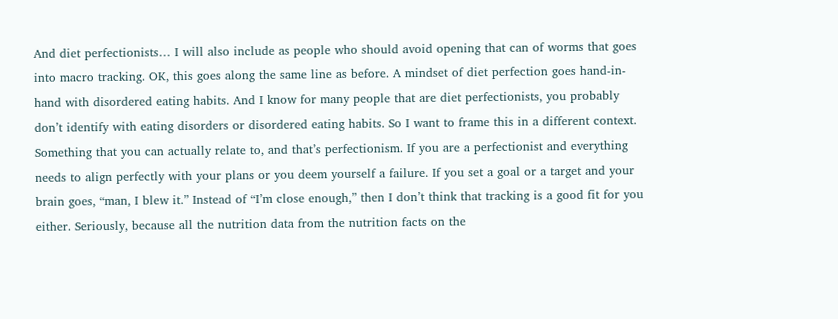And diet perfectionists… I will also include as people who should avoid opening that can of worms that goes into macro tracking. OK, this goes along the same line as before. A mindset of diet perfection goes hand-in-hand with disordered eating habits. And I know for many people that are diet perfectionists, you probably don’t identify with eating disorders or disordered eating habits. So I want to frame this in a different context. Something that you can actually relate to, and that’s perfectionism. If you are a perfectionist and everything needs to align perfectly with your plans or you deem yourself a failure. If you set a goal or a target and your brain goes, “man, I blew it.” Instead of “I’m close enough,” then I don’t think that tracking is a good fit for you either. Seriously, because all the nutrition data from the nutrition facts on the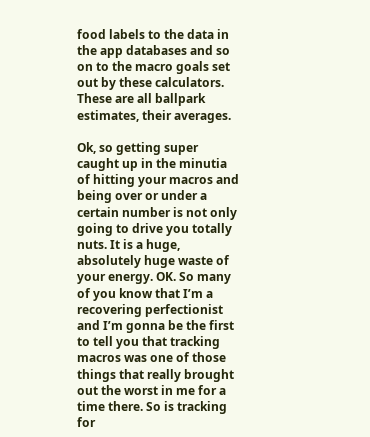food labels to the data in the app databases and so on to the macro goals set out by these calculators. These are all ballpark estimates, their averages.

Ok, so getting super caught up in the minutia of hitting your macros and being over or under a certain number is not only going to drive you totally nuts. It is a huge, absolutely huge waste of your energy. OK. So many of you know that I’m a recovering perfectionist and I’m gonna be the first to tell you that tracking macros was one of those things that really brought out the worst in me for a time there. So is tracking for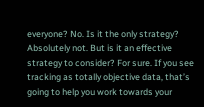everyone? No. Is it the only strategy? Absolutely not. But is it an effective strategy to consider? For sure. If you see tracking as totally objective data, that’s going to help you work towards your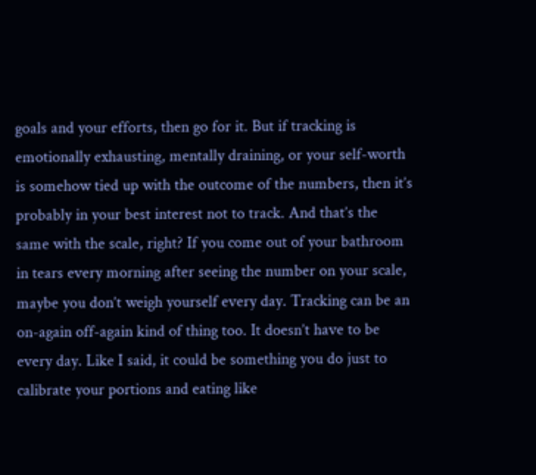goals and your efforts, then go for it. But if tracking is emotionally exhausting, mentally draining, or your self-worth is somehow tied up with the outcome of the numbers, then it’s probably in your best interest not to track. And that’s the same with the scale, right? If you come out of your bathroom in tears every morning after seeing the number on your scale, maybe you don’t weigh yourself every day. Tracking can be an on-again off-again kind of thing too. It doesn’t have to be every day. Like I said, it could be something you do just to calibrate your portions and eating like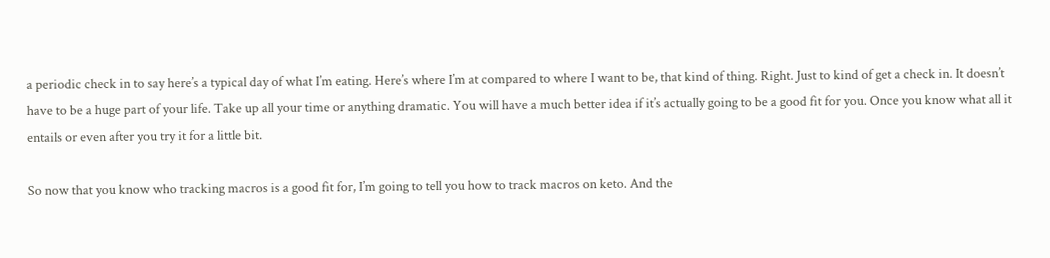a periodic check in to say here’s a typical day of what I’m eating. Here’s where I’m at compared to where I want to be, that kind of thing. Right. Just to kind of get a check in. It doesn’t have to be a huge part of your life. Take up all your time or anything dramatic. You will have a much better idea if it’s actually going to be a good fit for you. Once you know what all it entails or even after you try it for a little bit.

So now that you know who tracking macros is a good fit for, I’m going to tell you how to track macros on keto. And the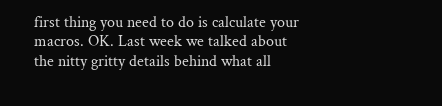first thing you need to do is calculate your macros. OK. Last week we talked about the nitty gritty details behind what all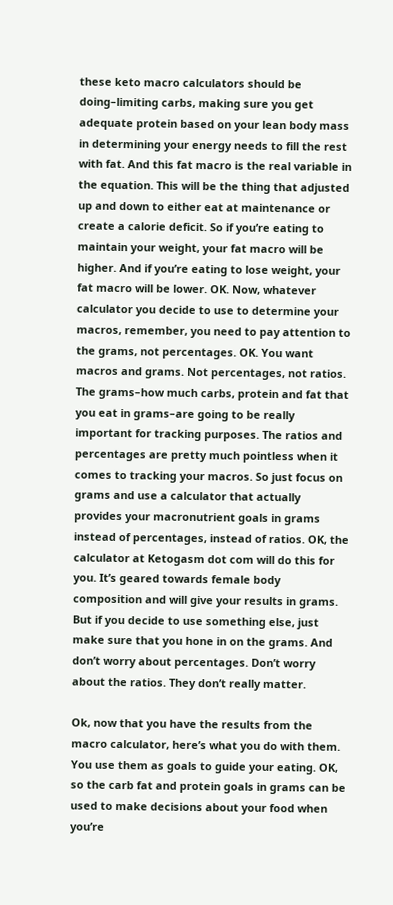these keto macro calculators should be doing–limiting carbs, making sure you get adequate protein based on your lean body mass in determining your energy needs to fill the rest with fat. And this fat macro is the real variable in the equation. This will be the thing that adjusted up and down to either eat at maintenance or create a calorie deficit. So if you’re eating to maintain your weight, your fat macro will be higher. And if you’re eating to lose weight, your fat macro will be lower. OK. Now, whatever calculator you decide to use to determine your macros, remember, you need to pay attention to the grams, not percentages. OK. You want macros and grams. Not percentages, not ratios. The grams–how much carbs, protein and fat that you eat in grams–are going to be really important for tracking purposes. The ratios and percentages are pretty much pointless when it comes to tracking your macros. So just focus on grams and use a calculator that actually provides your macronutrient goals in grams instead of percentages, instead of ratios. OK, the calculator at Ketogasm dot com will do this for you. It’s geared towards female body composition and will give your results in grams. But if you decide to use something else, just make sure that you hone in on the grams. And don’t worry about percentages. Don’t worry about the ratios. They don’t really matter.

Ok, now that you have the results from the macro calculator, here’s what you do with them. You use them as goals to guide your eating. OK, so the carb fat and protein goals in grams can be used to make decisions about your food when you’re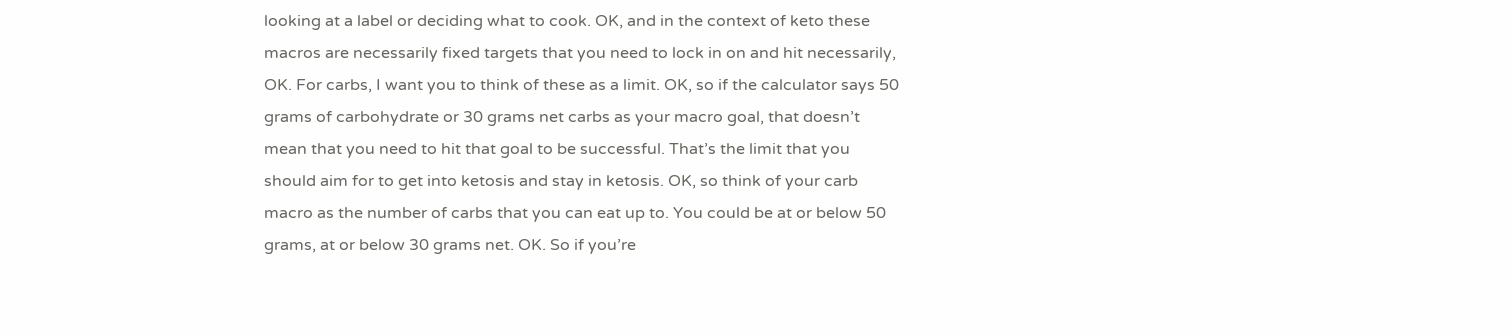looking at a label or deciding what to cook. OK, and in the context of keto these macros are necessarily fixed targets that you need to lock in on and hit necessarily, OK. For carbs, I want you to think of these as a limit. OK, so if the calculator says 50 grams of carbohydrate or 30 grams net carbs as your macro goal, that doesn’t mean that you need to hit that goal to be successful. That’s the limit that you should aim for to get into ketosis and stay in ketosis. OK, so think of your carb macro as the number of carbs that you can eat up to. You could be at or below 50 grams, at or below 30 grams net. OK. So if you’re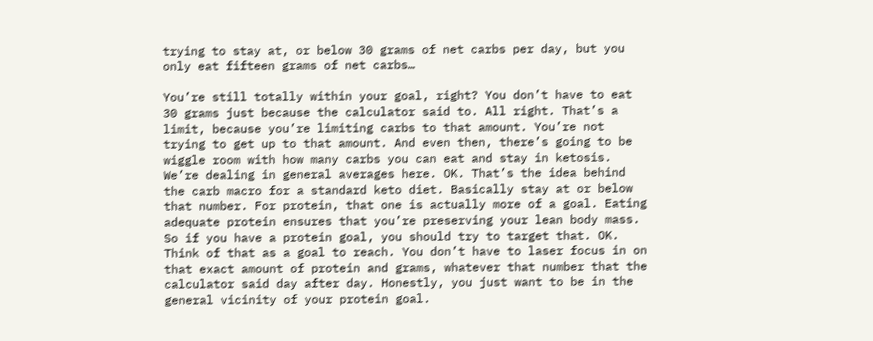trying to stay at, or below 30 grams of net carbs per day, but you only eat fifteen grams of net carbs…

You’re still totally within your goal, right? You don’t have to eat 30 grams just because the calculator said to. All right. That’s a limit, because you’re limiting carbs to that amount. You’re not trying to get up to that amount. And even then, there’s going to be wiggle room with how many carbs you can eat and stay in ketosis. We’re dealing in general averages here. OK. That’s the idea behind the carb macro for a standard keto diet. Basically stay at or below that number. For protein, that one is actually more of a goal. Eating adequate protein ensures that you’re preserving your lean body mass. So if you have a protein goal, you should try to target that. OK. Think of that as a goal to reach. You don’t have to laser focus in on that exact amount of protein and grams, whatever that number that the calculator said day after day. Honestly, you just want to be in the general vicinity of your protein goal.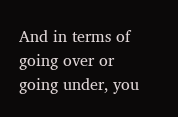And in terms of going over or going under, you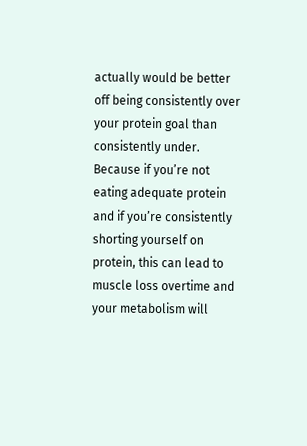actually would be better off being consistently over your protein goal than consistently under. Because if you’re not eating adequate protein and if you’re consistently shorting yourself on protein, this can lead to muscle loss overtime and your metabolism will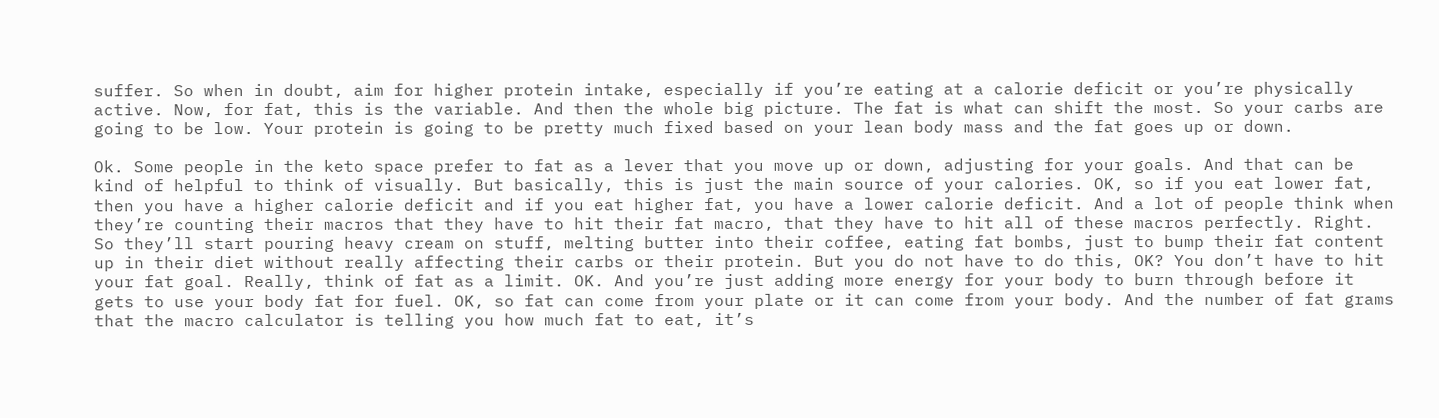suffer. So when in doubt, aim for higher protein intake, especially if you’re eating at a calorie deficit or you’re physically active. Now, for fat, this is the variable. And then the whole big picture. The fat is what can shift the most. So your carbs are going to be low. Your protein is going to be pretty much fixed based on your lean body mass and the fat goes up or down.

Ok. Some people in the keto space prefer to fat as a lever that you move up or down, adjusting for your goals. And that can be kind of helpful to think of visually. But basically, this is just the main source of your calories. OK, so if you eat lower fat, then you have a higher calorie deficit and if you eat higher fat, you have a lower calorie deficit. And a lot of people think when they’re counting their macros that they have to hit their fat macro, that they have to hit all of these macros perfectly. Right. So they’ll start pouring heavy cream on stuff, melting butter into their coffee, eating fat bombs, just to bump their fat content up in their diet without really affecting their carbs or their protein. But you do not have to do this, OK? You don’t have to hit your fat goal. Really, think of fat as a limit. OK. And you’re just adding more energy for your body to burn through before it gets to use your body fat for fuel. OK, so fat can come from your plate or it can come from your body. And the number of fat grams that the macro calculator is telling you how much fat to eat, it’s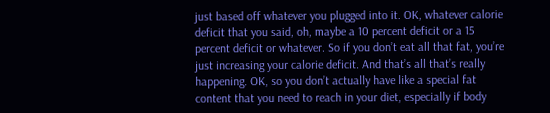just based off whatever you plugged into it. OK, whatever calorie deficit that you said, oh, maybe a 10 percent deficit or a 15 percent deficit or whatever. So if you don’t eat all that fat, you’re just increasing your calorie deficit. And that’s all that’s really happening. OK, so you don’t actually have like a special fat content that you need to reach in your diet, especially if body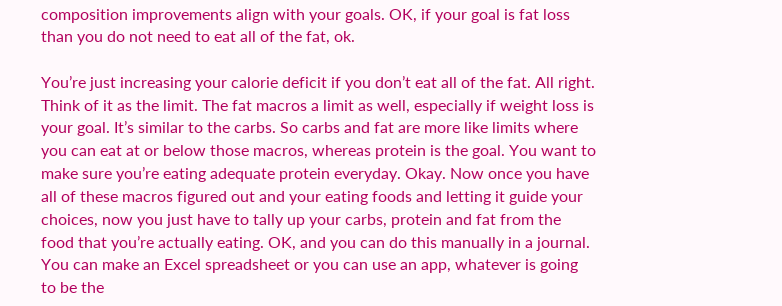composition improvements align with your goals. OK, if your goal is fat loss than you do not need to eat all of the fat, ok.

You’re just increasing your calorie deficit if you don’t eat all of the fat. All right. Think of it as the limit. The fat macros a limit as well, especially if weight loss is your goal. It’s similar to the carbs. So carbs and fat are more like limits where you can eat at or below those macros, whereas protein is the goal. You want to make sure you’re eating adequate protein everyday. Okay. Now once you have all of these macros figured out and your eating foods and letting it guide your choices, now you just have to tally up your carbs, protein and fat from the food that you’re actually eating. OK, and you can do this manually in a journal. You can make an Excel spreadsheet or you can use an app, whatever is going to be the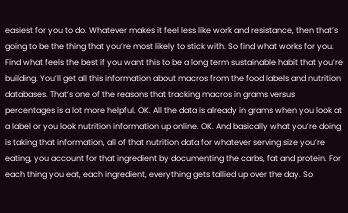easiest for you to do. Whatever makes it feel less like work and resistance, then that’s going to be the thing that you’re most likely to stick with. So find what works for you. Find what feels the best if you want this to be a long term sustainable habit that you’re building. You’ll get all this information about macros from the food labels and nutrition databases. That’s one of the reasons that tracking macros in grams versus percentages is a lot more helpful. OK. All the data is already in grams when you look at a label or you look nutrition information up online. OK. And basically what you’re doing is taking that information, all of that nutrition data for whatever serving size you’re eating, you account for that ingredient by documenting the carbs, fat and protein. For each thing you eat, each ingredient, everything gets tallied up over the day. So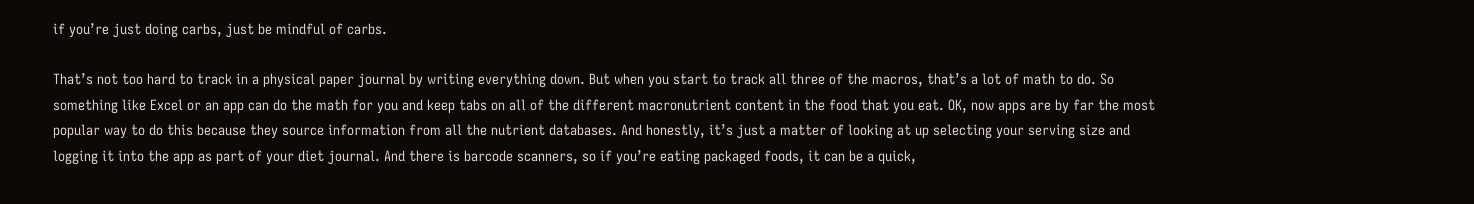if you’re just doing carbs, just be mindful of carbs.

That’s not too hard to track in a physical paper journal by writing everything down. But when you start to track all three of the macros, that’s a lot of math to do. So something like Excel or an app can do the math for you and keep tabs on all of the different macronutrient content in the food that you eat. OK, now apps are by far the most popular way to do this because they source information from all the nutrient databases. And honestly, it’s just a matter of looking at up selecting your serving size and logging it into the app as part of your diet journal. And there is barcode scanners, so if you’re eating packaged foods, it can be a quick,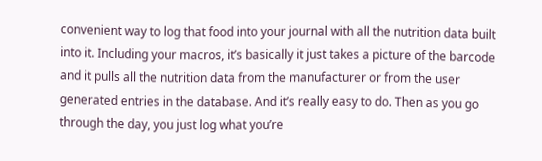convenient way to log that food into your journal with all the nutrition data built into it. Including your macros, it’s basically it just takes a picture of the barcode and it pulls all the nutrition data from the manufacturer or from the user generated entries in the database. And it’s really easy to do. Then as you go through the day, you just log what you’re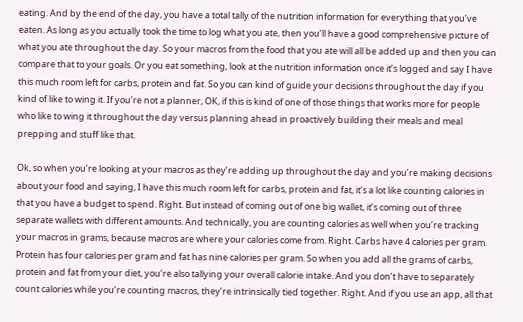eating. And by the end of the day, you have a total tally of the nutrition information for everything that you’ve eaten. As long as you actually took the time to log what you ate, then you’ll have a good comprehensive picture of what you ate throughout the day. So your macros from the food that you ate will all be added up and then you can compare that to your goals. Or you eat something, look at the nutrition information once it’s logged and say I have this much room left for carbs, protein and fat. So you can kind of guide your decisions throughout the day if you kind of like to wing it. If you’re not a planner, OK, if this is kind of one of those things that works more for people who like to wing it throughout the day versus planning ahead in proactively building their meals and meal prepping and stuff like that.

Ok, so when you’re looking at your macros as they’re adding up throughout the day and you’re making decisions about your food and saying, I have this much room left for carbs, protein and fat, it’s a lot like counting calories in that you have a budget to spend. Right. But instead of coming out of one big wallet, it’s coming out of three separate wallets with different amounts. And technically, you are counting calories as well when you’re tracking your macros in grams, because macros are where your calories come from. Right. Carbs have 4 calories per gram. Protein has four calories per gram and fat has nine calories per gram. So when you add all the grams of carbs, protein and fat from your diet, you’re also tallying your overall calorie intake. And you don’t have to separately count calories while you’re counting macros, they’re intrinsically tied together. Right. And if you use an app, all that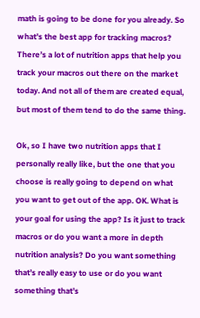math is going to be done for you already. So what’s the best app for tracking macros? There’s a lot of nutrition apps that help you track your macros out there on the market today. And not all of them are created equal, but most of them tend to do the same thing.

Ok, so I have two nutrition apps that I personally really like, but the one that you choose is really going to depend on what you want to get out of the app. OK. What is your goal for using the app? Is it just to track macros or do you want a more in depth nutrition analysis? Do you want something that’s really easy to use or do you want something that’s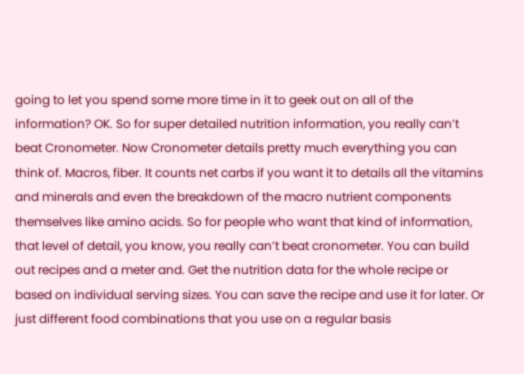going to let you spend some more time in it to geek out on all of the information? OK. So for super detailed nutrition information, you really can’t beat Cronometer. Now Cronometer details pretty much everything you can think of. Macros, fiber. It counts net carbs if you want it to details all the vitamins and minerals and even the breakdown of the macro nutrient components themselves like amino acids. So for people who want that kind of information, that level of detail, you know, you really can’t beat cronometer. You can build out recipes and a meter and. Get the nutrition data for the whole recipe or based on individual serving sizes. You can save the recipe and use it for later. Or just different food combinations that you use on a regular basis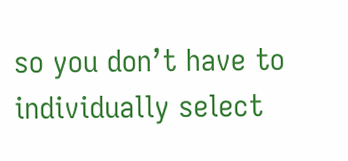so you don’t have to individually select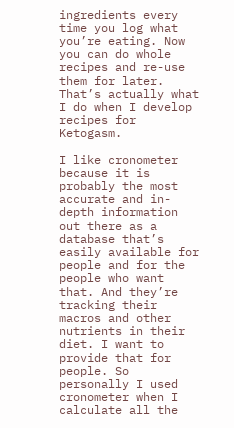ingredients every time you log what you’re eating. Now you can do whole recipes and re-use them for later. That’s actually what I do when I develop recipes for Ketogasm.

I like cronometer because it is probably the most accurate and in-depth information out there as a database that’s easily available for people and for the people who want that. And they’re tracking their macros and other nutrients in their diet. I want to provide that for people. So personally I used cronometer when I calculate all the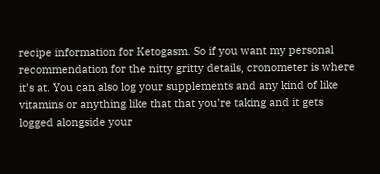recipe information for Ketogasm. So if you want my personal recommendation for the nitty gritty details, cronometer is where it’s at. You can also log your supplements and any kind of like vitamins or anything like that that you’re taking and it gets logged alongside your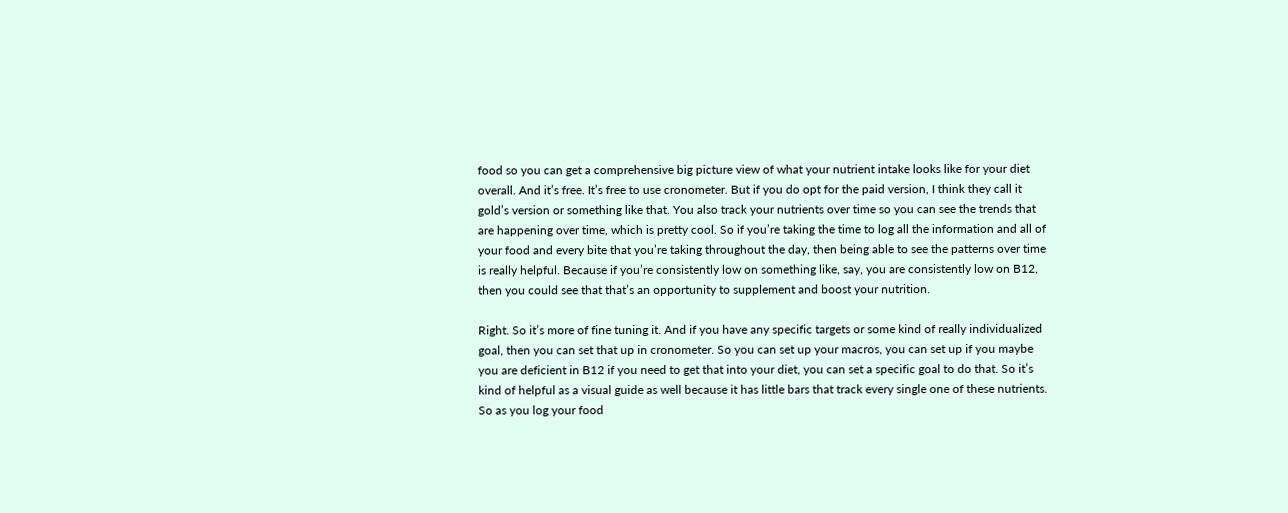food so you can get a comprehensive big picture view of what your nutrient intake looks like for your diet overall. And it’s free. It’s free to use cronometer. But if you do opt for the paid version, I think they call it gold’s version or something like that. You also track your nutrients over time so you can see the trends that are happening over time, which is pretty cool. So if you’re taking the time to log all the information and all of your food and every bite that you’re taking throughout the day, then being able to see the patterns over time is really helpful. Because if you’re consistently low on something like, say, you are consistently low on B12, then you could see that that’s an opportunity to supplement and boost your nutrition.

Right. So it’s more of fine tuning it. And if you have any specific targets or some kind of really individualized goal, then you can set that up in cronometer. So you can set up your macros, you can set up if you maybe you are deficient in B12 if you need to get that into your diet, you can set a specific goal to do that. So it’s kind of helpful as a visual guide as well because it has little bars that track every single one of these nutrients. So as you log your food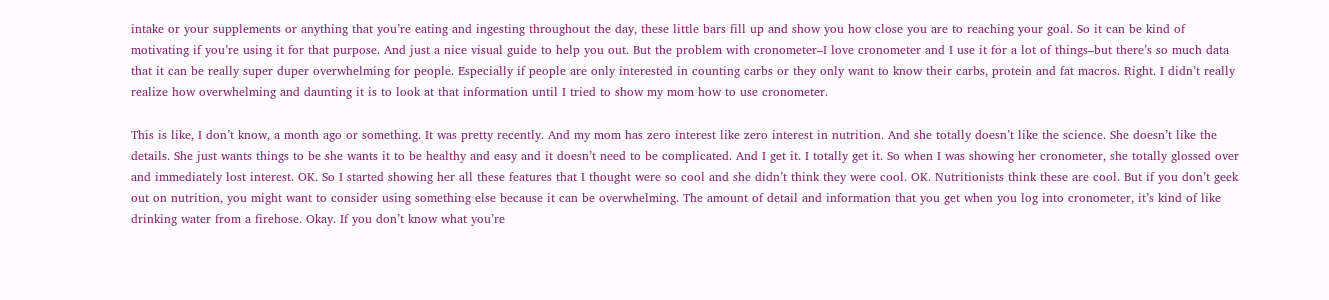intake or your supplements or anything that you’re eating and ingesting throughout the day, these little bars fill up and show you how close you are to reaching your goal. So it can be kind of motivating if you’re using it for that purpose. And just a nice visual guide to help you out. But the problem with cronometer–I love cronometer and I use it for a lot of things–but there’s so much data that it can be really super duper overwhelming for people. Especially if people are only interested in counting carbs or they only want to know their carbs, protein and fat macros. Right. I didn’t really realize how overwhelming and daunting it is to look at that information until I tried to show my mom how to use cronometer.

This is like, I don’t know, a month ago or something. It was pretty recently. And my mom has zero interest like zero interest in nutrition. And she totally doesn’t like the science. She doesn’t like the details. She just wants things to be she wants it to be healthy and easy and it doesn’t need to be complicated. And I get it. I totally get it. So when I was showing her cronometer, she totally glossed over and immediately lost interest. OK. So I started showing her all these features that I thought were so cool and she didn’t think they were cool. OK. Nutritionists think these are cool. But if you don’t geek out on nutrition, you might want to consider using something else because it can be overwhelming. The amount of detail and information that you get when you log into cronometer, it’s kind of like drinking water from a firehose. Okay. If you don’t know what you’re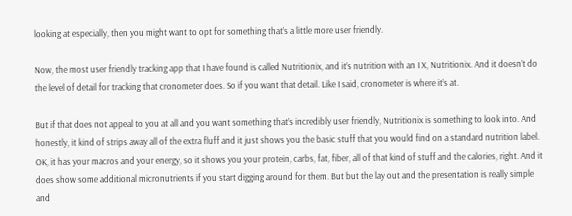looking at especially, then you might want to opt for something that’s a little more user friendly.

Now, the most user friendly tracking app that I have found is called Nutritionix, and it’s nutrition with an I X, Nutritionix. And it doesn’t do the level of detail for tracking that cronometer does. So if you want that detail. Like I said, cronometer is where it’s at.

But if that does not appeal to you at all and you want something that’s incredibly user friendly, Nutritionix is something to look into. And honestly, it kind of strips away all of the extra fluff and it just shows you the basic stuff that you would find on a standard nutrition label. OK, it has your macros and your energy, so it shows you your protein, carbs, fat, fiber, all of that kind of stuff and the calories, right. And it does show some additional micronutrients if you start digging around for them. But but the lay out and the presentation is really simple and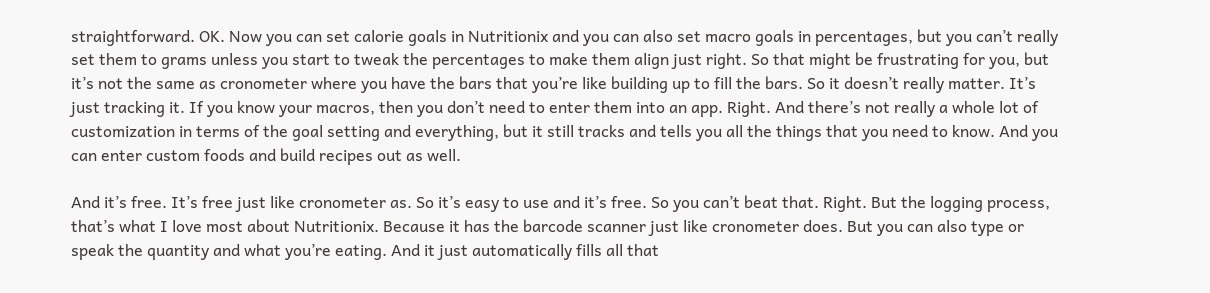straightforward. OK. Now you can set calorie goals in Nutritionix and you can also set macro goals in percentages, but you can’t really set them to grams unless you start to tweak the percentages to make them align just right. So that might be frustrating for you, but it’s not the same as cronometer where you have the bars that you’re like building up to fill the bars. So it doesn’t really matter. It’s just tracking it. If you know your macros, then you don’t need to enter them into an app. Right. And there’s not really a whole lot of customization in terms of the goal setting and everything, but it still tracks and tells you all the things that you need to know. And you can enter custom foods and build recipes out as well.

And it’s free. It’s free just like cronometer as. So it’s easy to use and it’s free. So you can’t beat that. Right. But the logging process, that’s what I love most about Nutritionix. Because it has the barcode scanner just like cronometer does. But you can also type or speak the quantity and what you’re eating. And it just automatically fills all that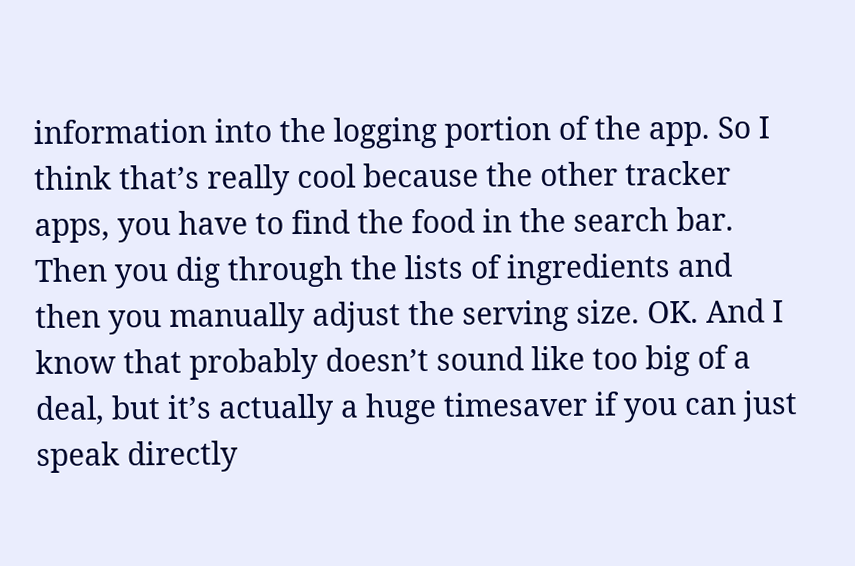information into the logging portion of the app. So I think that’s really cool because the other tracker apps, you have to find the food in the search bar. Then you dig through the lists of ingredients and then you manually adjust the serving size. OK. And I know that probably doesn’t sound like too big of a deal, but it’s actually a huge timesaver if you can just speak directly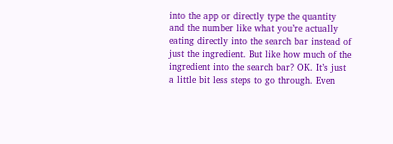into the app or directly type the quantity and the number like what you’re actually eating directly into the search bar instead of just the ingredient. But like how much of the ingredient into the search bar? OK. It’s just a little bit less steps to go through. Even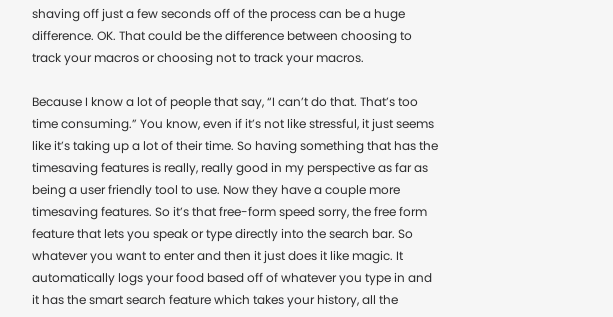shaving off just a few seconds off of the process can be a huge difference. OK. That could be the difference between choosing to track your macros or choosing not to track your macros.

Because I know a lot of people that say, “I can’t do that. That’s too time consuming.” You know, even if it’s not like stressful, it just seems like it’s taking up a lot of their time. So having something that has the timesaving features is really, really good in my perspective as far as being a user friendly tool to use. Now they have a couple more timesaving features. So it’s that free-form speed sorry, the free form feature that lets you speak or type directly into the search bar. So whatever you want to enter and then it just does it like magic. It automatically logs your food based off of whatever you type in and it has the smart search feature which takes your history, all the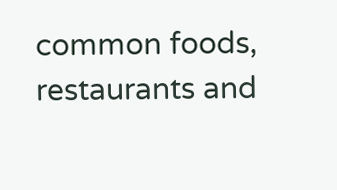common foods, restaurants and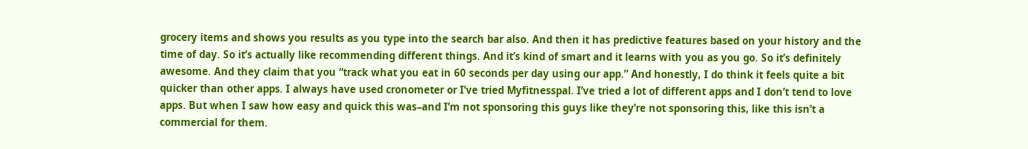grocery items and shows you results as you type into the search bar also. And then it has predictive features based on your history and the time of day. So it’s actually like recommending different things. And it’s kind of smart and it learns with you as you go. So it’s definitely awesome. And they claim that you “track what you eat in 60 seconds per day using our app.” And honestly, I do think it feels quite a bit quicker than other apps. I always have used cronometer or I’ve tried Myfitnesspal. I’ve tried a lot of different apps and I don’t tend to love apps. But when I saw how easy and quick this was–and I’m not sponsoring this guys like they’re not sponsoring this, like this isn’t a commercial for them.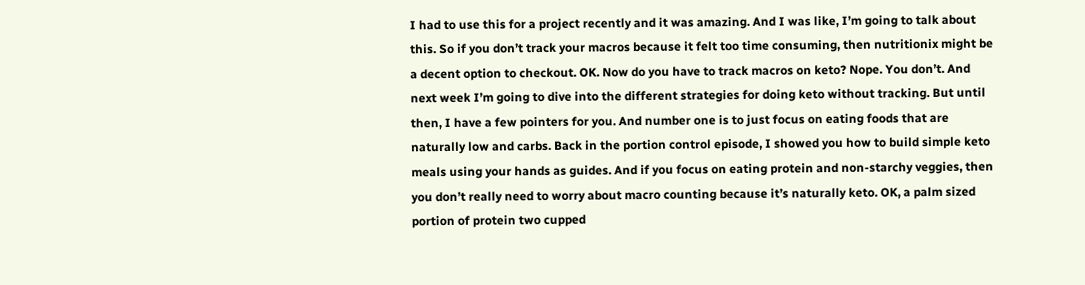I had to use this for a project recently and it was amazing. And I was like, I’m going to talk about this. So if you don’t track your macros because it felt too time consuming, then nutritionix might be a decent option to checkout. OK. Now do you have to track macros on keto? Nope. You don’t. And next week I’m going to dive into the different strategies for doing keto without tracking. But until then, I have a few pointers for you. And number one is to just focus on eating foods that are naturally low and carbs. Back in the portion control episode, I showed you how to build simple keto meals using your hands as guides. And if you focus on eating protein and non-starchy veggies, then you don’t really need to worry about macro counting because it’s naturally keto. OK, a palm sized portion of protein two cupped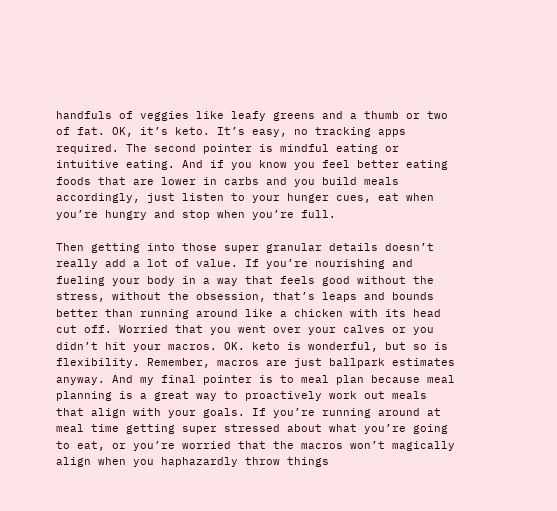handfuls of veggies like leafy greens and a thumb or two of fat. OK, it’s keto. It’s easy, no tracking apps required. The second pointer is mindful eating or intuitive eating. And if you know you feel better eating foods that are lower in carbs and you build meals accordingly, just listen to your hunger cues, eat when you’re hungry and stop when you’re full.

Then getting into those super granular details doesn’t really add a lot of value. If you’re nourishing and fueling your body in a way that feels good without the stress, without the obsession, that’s leaps and bounds better than running around like a chicken with its head cut off. Worried that you went over your calves or you didn’t hit your macros. OK. keto is wonderful, but so is flexibility. Remember, macros are just ballpark estimates anyway. And my final pointer is to meal plan because meal planning is a great way to proactively work out meals that align with your goals. If you’re running around at meal time getting super stressed about what you’re going to eat, or you’re worried that the macros won’t magically align when you haphazardly throw things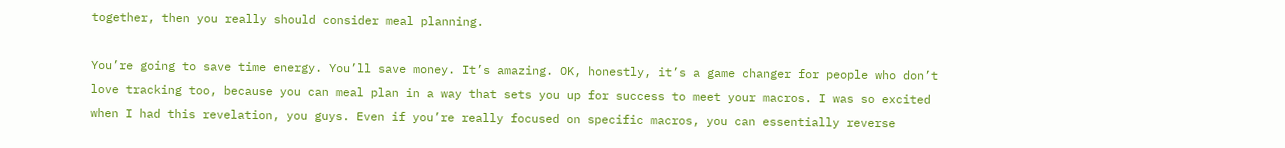together, then you really should consider meal planning.

You’re going to save time energy. You’ll save money. It’s amazing. OK, honestly, it’s a game changer for people who don’t love tracking too, because you can meal plan in a way that sets you up for success to meet your macros. I was so excited when I had this revelation, you guys. Even if you’re really focused on specific macros, you can essentially reverse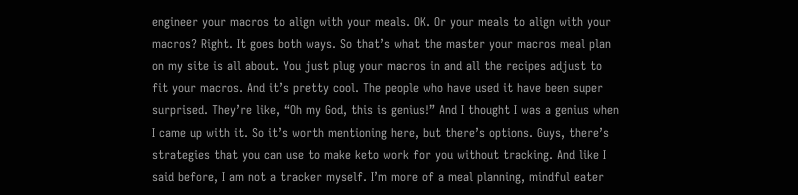engineer your macros to align with your meals. OK. Or your meals to align with your macros? Right. It goes both ways. So that’s what the master your macros meal plan on my site is all about. You just plug your macros in and all the recipes adjust to fit your macros. And it’s pretty cool. The people who have used it have been super surprised. They’re like, “Oh my God, this is genius!” And I thought I was a genius when I came up with it. So it’s worth mentioning here, but there’s options. Guys, there’s strategies that you can use to make keto work for you without tracking. And like I said before, I am not a tracker myself. I’m more of a meal planning, mindful eater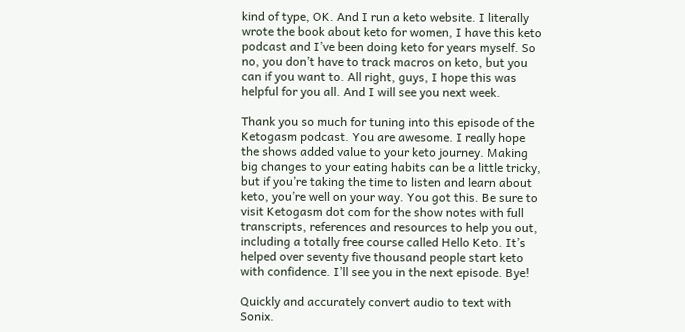kind of type, OK. And I run a keto website. I literally wrote the book about keto for women, I have this keto podcast and I’ve been doing keto for years myself. So no, you don’t have to track macros on keto, but you can if you want to. All right, guys, I hope this was helpful for you all. And I will see you next week.

Thank you so much for tuning into this episode of the Ketogasm podcast. You are awesome. I really hope the shows added value to your keto journey. Making big changes to your eating habits can be a little tricky, but if you’re taking the time to listen and learn about keto, you’re well on your way. You got this. Be sure to visit Ketogasm dot com for the show notes with full transcripts, references and resources to help you out, including a totally free course called Hello Keto. It’s helped over seventy five thousand people start keto with confidence. I’ll see you in the next episode. Bye!

Quickly and accurately convert audio to text with Sonix.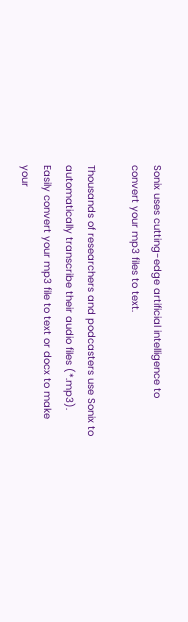Sonix uses cutting-edge artificial intelligence to convert your mp3 files to text.

Thousands of researchers and podcasters use Sonix to automatically transcribe their audio files (*.mp3). Easily convert your mp3 file to text or docx to make your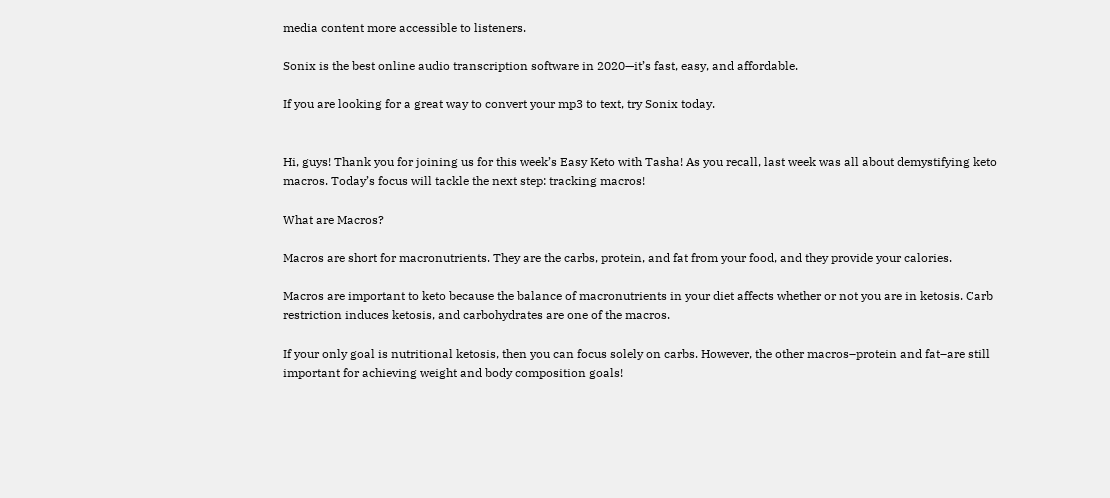media content more accessible to listeners.

Sonix is the best online audio transcription software in 2020—it’s fast, easy, and affordable.

If you are looking for a great way to convert your mp3 to text, try Sonix today.


Hi, guys! Thank you for joining us for this week’s Easy Keto with Tasha! As you recall, last week was all about demystifying keto macros. Today’s focus will tackle the next step: tracking macros!

What are Macros?

Macros are short for macronutrients. They are the carbs, protein, and fat from your food, and they provide your calories.

Macros are important to keto because the balance of macronutrients in your diet affects whether or not you are in ketosis. Carb restriction induces ketosis, and carbohydrates are one of the macros.

If your only goal is nutritional ketosis, then you can focus solely on carbs. However, the other macros–protein and fat–are still important for achieving weight and body composition goals!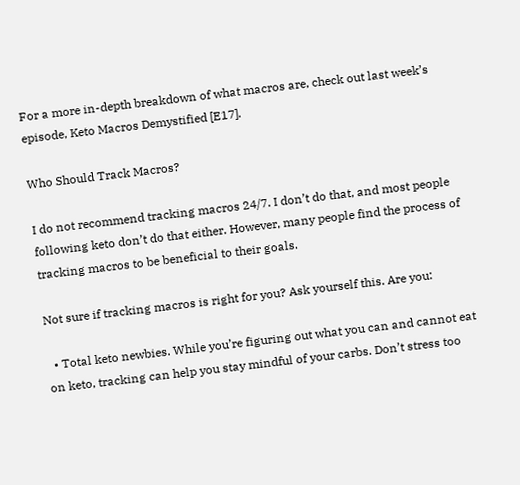For a more in-depth breakdown of what macros are, check out last week’s episode, Keto Macros Demystified [E17].

Who Should Track Macros?

I do not recommend tracking macros 24/7. I don’t do that, and most people following keto don’t do that either. However, many people find the process of tracking macros to be beneficial to their goals.

Not sure if tracking macros is right for you? Ask yourself this. Are you:

  • Total keto newbies. While you’re figuring out what you can and cannot eat on keto, tracking can help you stay mindful of your carbs. Don’t stress too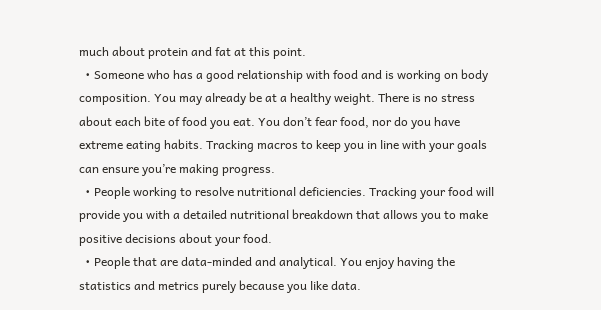much about protein and fat at this point.
  • Someone who has a good relationship with food and is working on body composition. You may already be at a healthy weight. There is no stress about each bite of food you eat. You don’t fear food, nor do you have extreme eating habits. Tracking macros to keep you in line with your goals can ensure you’re making progress.
  • People working to resolve nutritional deficiencies. Tracking your food will provide you with a detailed nutritional breakdown that allows you to make positive decisions about your food.
  • People that are data-minded and analytical. You enjoy having the statistics and metrics purely because you like data.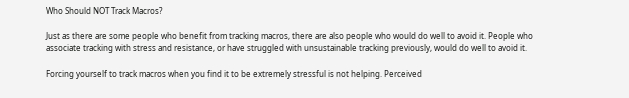Who Should NOT Track Macros?

Just as there are some people who benefit from tracking macros, there are also people who would do well to avoid it. People who associate tracking with stress and resistance, or have struggled with unsustainable tracking previously, would do well to avoid it.

Forcing yourself to track macros when you find it to be extremely stressful is not helping. Perceived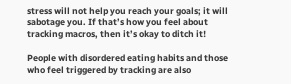stress will not help you reach your goals; it will sabotage you. If that’s how you feel about tracking macros, then it’s okay to ditch it!

People with disordered eating habits and those who feel triggered by tracking are also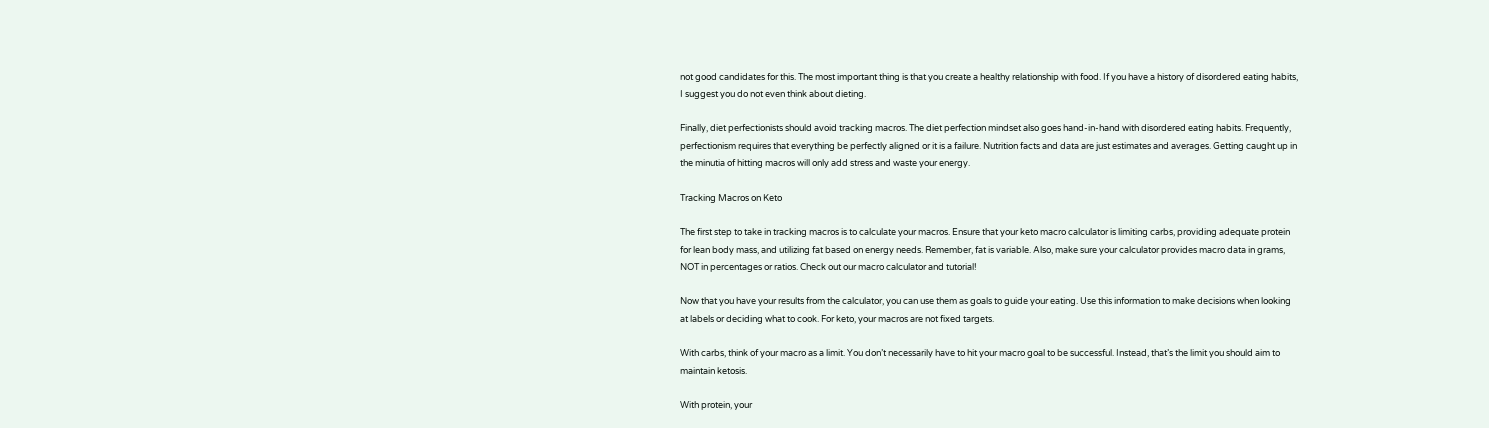not good candidates for this. The most important thing is that you create a healthy relationship with food. If you have a history of disordered eating habits, I suggest you do not even think about dieting.

Finally, diet perfectionists should avoid tracking macros. The diet perfection mindset also goes hand-in-hand with disordered eating habits. Frequently, perfectionism requires that everything be perfectly aligned or it is a failure. Nutrition facts and data are just estimates and averages. Getting caught up in the minutia of hitting macros will only add stress and waste your energy.

Tracking Macros on Keto

The first step to take in tracking macros is to calculate your macros. Ensure that your keto macro calculator is limiting carbs, providing adequate protein for lean body mass, and utilizing fat based on energy needs. Remember, fat is variable. Also, make sure your calculator provides macro data in grams, NOT in percentages or ratios. Check out our macro calculator and tutorial!

Now that you have your results from the calculator, you can use them as goals to guide your eating. Use this information to make decisions when looking at labels or deciding what to cook. For keto, your macros are not fixed targets.

With carbs, think of your macro as a limit. You don’t necessarily have to hit your macro goal to be successful. Instead, that’s the limit you should aim to maintain ketosis.

With protein, your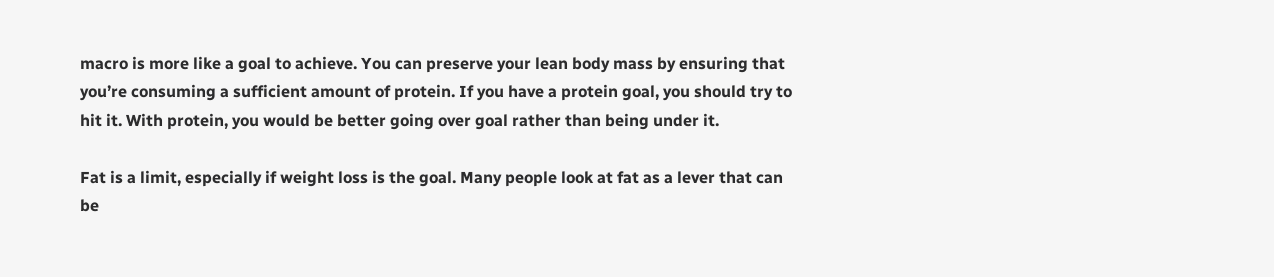macro is more like a goal to achieve. You can preserve your lean body mass by ensuring that you’re consuming a sufficient amount of protein. If you have a protein goal, you should try to hit it. With protein, you would be better going over goal rather than being under it.

Fat is a limit, especially if weight loss is the goal. Many people look at fat as a lever that can be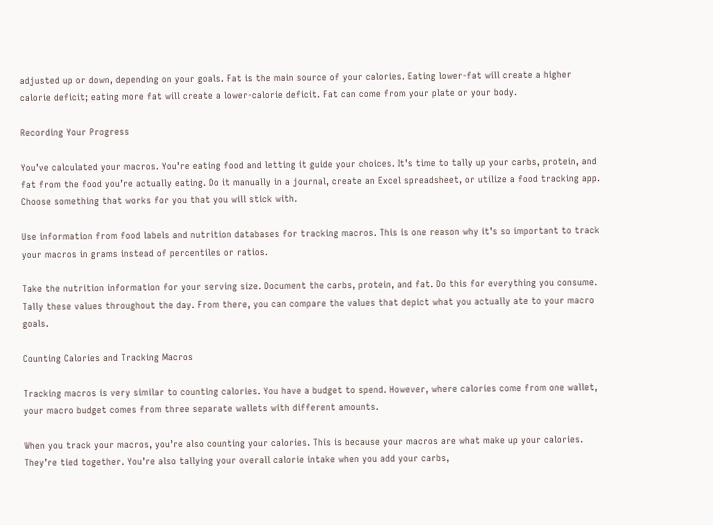adjusted up or down, depending on your goals. Fat is the main source of your calories. Eating lower-fat will create a higher calorie deficit; eating more fat will create a lower-calorie deficit. Fat can come from your plate or your body.

Recording Your Progress

You’ve calculated your macros. You’re eating food and letting it guide your choices. It’s time to tally up your carbs, protein, and fat from the food you’re actually eating. Do it manually in a journal, create an Excel spreadsheet, or utilize a food tracking app. Choose something that works for you that you will stick with.

Use information from food labels and nutrition databases for tracking macros. This is one reason why it’s so important to track your macros in grams instead of percentiles or ratios.

Take the nutrition information for your serving size. Document the carbs, protein, and fat. Do this for everything you consume. Tally these values throughout the day. From there, you can compare the values that depict what you actually ate to your macro goals.

Counting Calories and Tracking Macros

Tracking macros is very similar to counting calories. You have a budget to spend. However, where calories come from one wallet, your macro budget comes from three separate wallets with different amounts.

When you track your macros, you’re also counting your calories. This is because your macros are what make up your calories. They’re tied together. You’re also tallying your overall calorie intake when you add your carbs,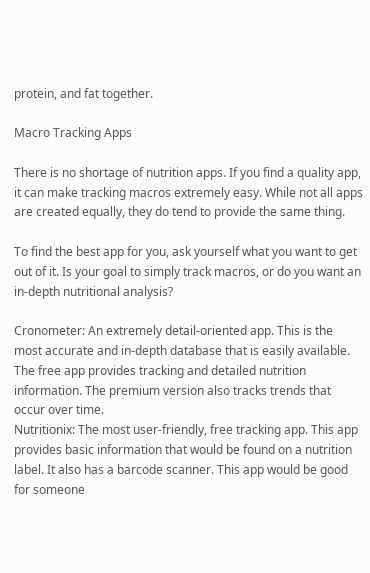protein, and fat together.

Macro Tracking Apps

There is no shortage of nutrition apps. If you find a quality app, it can make tracking macros extremely easy. While not all apps are created equally, they do tend to provide the same thing.

To find the best app for you, ask yourself what you want to get out of it. Is your goal to simply track macros, or do you want an in-depth nutritional analysis?

Cronometer: An extremely detail-oriented app. This is the most accurate and in-depth database that is easily available. The free app provides tracking and detailed nutrition information. The premium version also tracks trends that occur over time.
Nutritionix: The most user-friendly, free tracking app. This app provides basic information that would be found on a nutrition label. It also has a barcode scanner. This app would be good for someone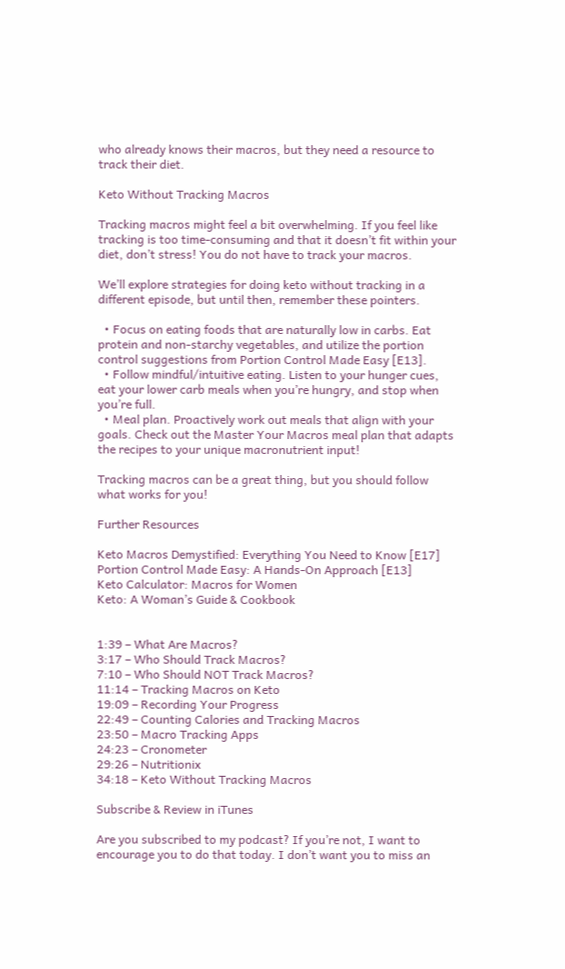who already knows their macros, but they need a resource to track their diet.

Keto Without Tracking Macros

Tracking macros might feel a bit overwhelming. If you feel like tracking is too time-consuming and that it doesn’t fit within your diet, don’t stress! You do not have to track your macros.

We’ll explore strategies for doing keto without tracking in a different episode, but until then, remember these pointers.

  • Focus on eating foods that are naturally low in carbs. Eat protein and non-starchy vegetables, and utilize the portion control suggestions from Portion Control Made Easy [E13].
  • Follow mindful/intuitive eating. Listen to your hunger cues, eat your lower carb meals when you’re hungry, and stop when you’re full.
  • Meal plan. Proactively work out meals that align with your goals. Check out the Master Your Macros meal plan that adapts the recipes to your unique macronutrient input!

Tracking macros can be a great thing, but you should follow what works for you!

Further Resources

Keto Macros Demystified: Everything You Need to Know [E17]
Portion Control Made Easy: A Hands-On Approach [E13]
Keto Calculator: Macros for Women
Keto: A Woman’s Guide & Cookbook


1:39 – What Are Macros?
3:17 – Who Should Track Macros?
7:10 – Who Should NOT Track Macros?
11:14 – Tracking Macros on Keto
19:09 – Recording Your Progress
22:49 – Counting Calories and Tracking Macros
23:50 – Macro Tracking Apps
24:23 – Cronometer
29:26 – Nutritionix
34:18 – Keto Without Tracking Macros

Subscribe & Review in iTunes

Are you subscribed to my podcast? If you’re not, I want to encourage you to do that today. I don’t want you to miss an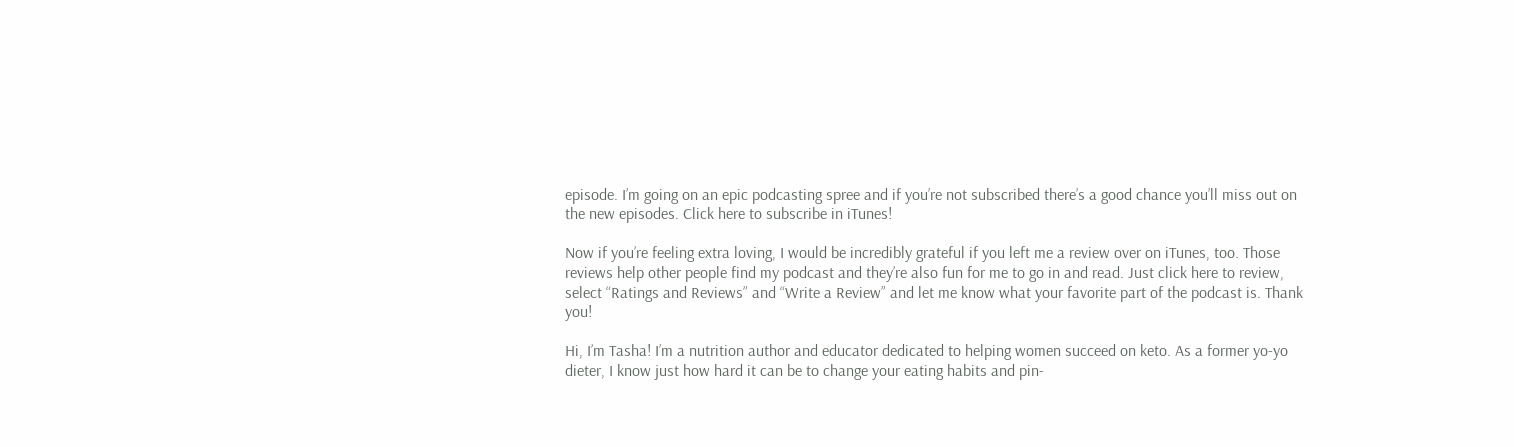episode. I’m going on an epic podcasting spree and if you’re not subscribed there’s a good chance you’ll miss out on the new episodes. Click here to subscribe in iTunes!

Now if you’re feeling extra loving, I would be incredibly grateful if you left me a review over on iTunes, too. Those reviews help other people find my podcast and they’re also fun for me to go in and read. Just click here to review, select “Ratings and Reviews” and “Write a Review” and let me know what your favorite part of the podcast is. Thank you!

Hi, I’m Tasha! I’m a nutrition author and educator dedicated to helping women succeed on keto. As a former yo-yo dieter, I know just how hard it can be to change your eating habits and pin-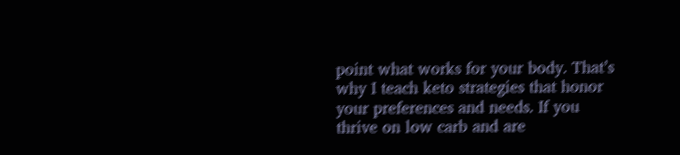point what works for your body. That’s why I teach keto strategies that honor your preferences and needs. If you thrive on low carb and are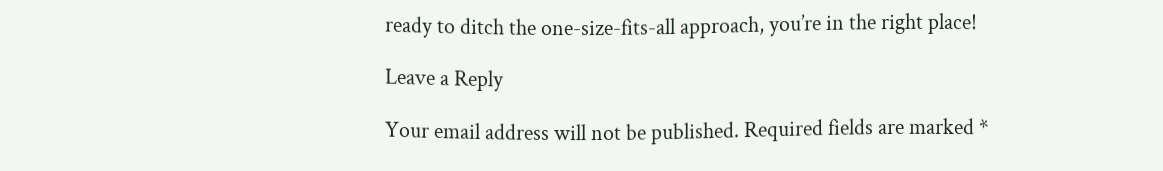ready to ditch the one-size-fits-all approach, you’re in the right place!

Leave a Reply

Your email address will not be published. Required fields are marked *